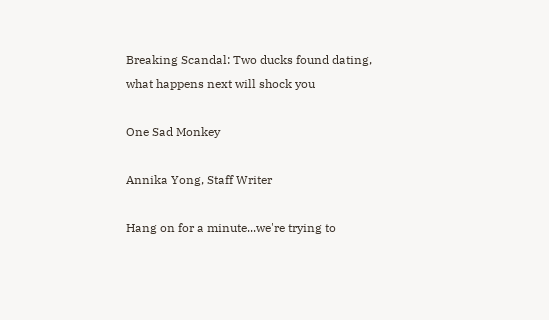Breaking Scandal: Two ducks found dating, what happens next will shock you

One Sad Monkey

Annika Yong, Staff Writer

Hang on for a minute...we're trying to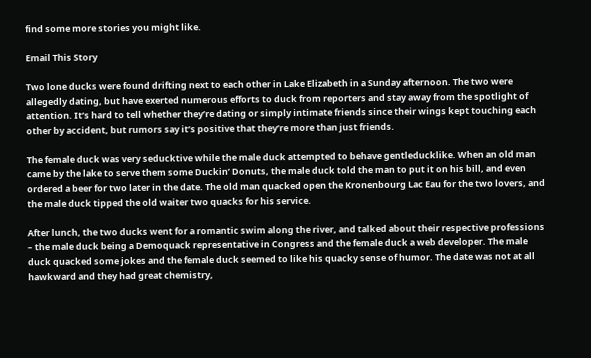find some more stories you might like.

Email This Story

Two lone ducks were found drifting next to each other in Lake Elizabeth in a Sunday afternoon. The two were allegedly dating, but have exerted numerous efforts to duck from reporters and stay away from the spotlight of attention. It’s hard to tell whether they’re dating or simply intimate friends since their wings kept touching each other by accident, but rumors say it’s positive that they’re more than just friends.

The female duck was very seducktive while the male duck attempted to behave gentleducklike. When an old man came by the lake to serve them some Duckin’ Donuts, the male duck told the man to put it on his bill, and even ordered a beer for two later in the date. The old man quacked open the Kronenbourg Lac Eau for the two lovers, and the male duck tipped the old waiter two quacks for his service.

After lunch, the two ducks went for a romantic swim along the river, and talked about their respective professions – the male duck being a Demoquack representative in Congress and the female duck a web developer. The male duck quacked some jokes and the female duck seemed to like his quacky sense of humor. The date was not at all hawkward and they had great chemistry,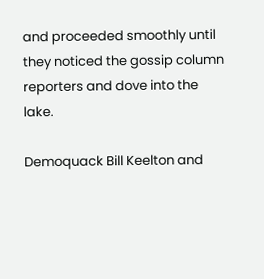and proceeded smoothly until they noticed the gossip column reporters and dove into the lake.

Demoquack Bill Keelton and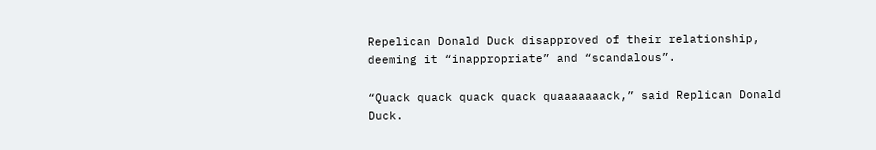Repelican Donald Duck disapproved of their relationship, deeming it “inappropriate” and “scandalous”.

“Quack quack quack quack quaaaaaaack,” said Replican Donald Duck.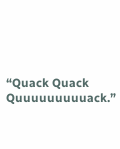“Quack Quack Quuuuuuuuuack.”